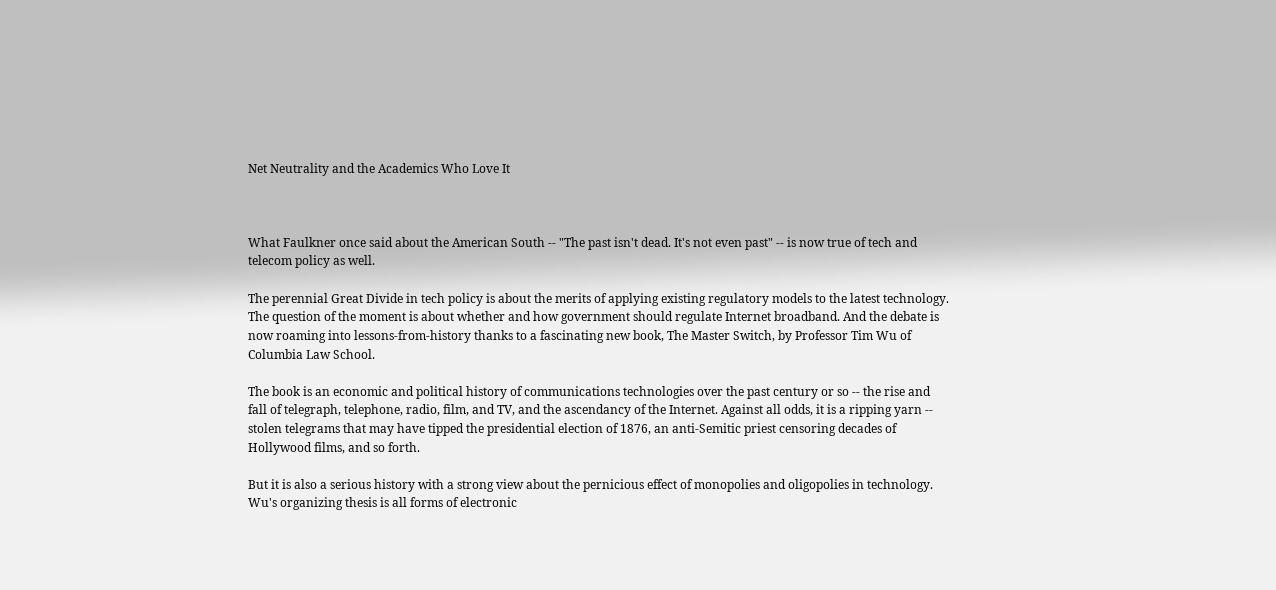Net Neutrality and the Academics Who Love It



What Faulkner once said about the American South -- "The past isn't dead. It's not even past" -- is now true of tech and telecom policy as well.

The perennial Great Divide in tech policy is about the merits of applying existing regulatory models to the latest technology. The question of the moment is about whether and how government should regulate Internet broadband. And the debate is now roaming into lessons-from-history thanks to a fascinating new book, The Master Switch, by Professor Tim Wu of Columbia Law School.

The book is an economic and political history of communications technologies over the past century or so -- the rise and fall of telegraph, telephone, radio, film, and TV, and the ascendancy of the Internet. Against all odds, it is a ripping yarn -- stolen telegrams that may have tipped the presidential election of 1876, an anti-Semitic priest censoring decades of Hollywood films, and so forth.

But it is also a serious history with a strong view about the pernicious effect of monopolies and oligopolies in technology. Wu's organizing thesis is all forms of electronic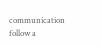communication follow a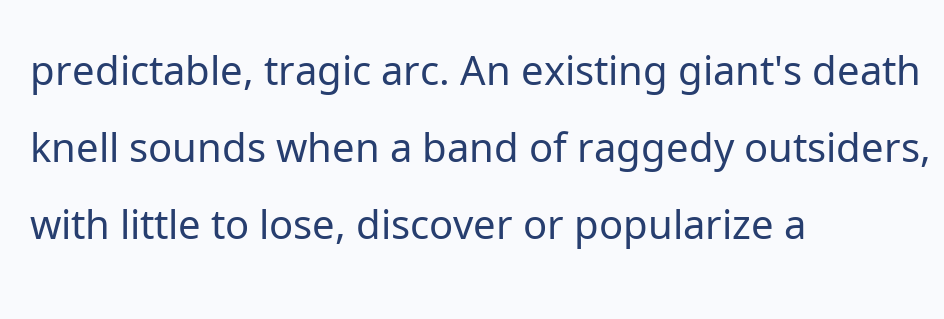predictable, tragic arc. An existing giant's death knell sounds when a band of raggedy outsiders, with little to lose, discover or popularize a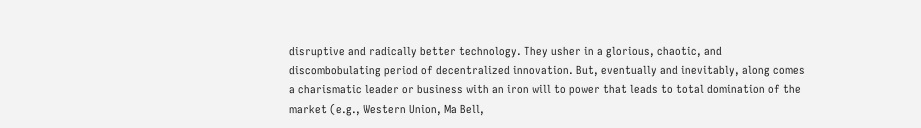disruptive and radically better technology. They usher in a glorious, chaotic, and discombobulating period of decentralized innovation. But, eventually and inevitably, along comes a charismatic leader or business with an iron will to power that leads to total domination of the market (e.g., Western Union, Ma Bell,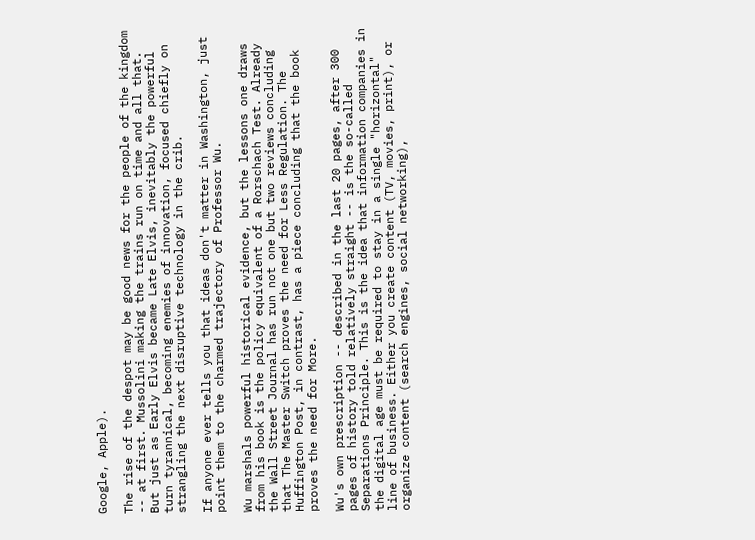Google, Apple).

The rise of the despot may be good news for the people of the kingdom -- at first. Mussolini making the trains run on time and all that. But just as Early Elvis became Late Elvis, inevitably the powerful turn tyrannical, becoming enemies of innovation, focused chiefly on strangling the next disruptive technology in the crib.

If anyone ever tells you that ideas don't matter in Washington, just point them to the charmed trajectory of Professor Wu.

Wu marshals powerful historical evidence, but the lessons one draws from his book is the policy equivalent of a Rorschach Test. Already the Wall Street Journal has run not one but two reviews concluding that The Master Switch proves the need for Less Regulation. The Huffington Post, in contrast, has a piece concluding that the book proves the need for More.

Wu's own prescription -- described in the last 20 pages, after 300 pages of history told relatively straight -- is the so-called Separations Principle. This is the idea that information companies in the digital age must be required to stay in a single "horizontal" line of business. Either you create content (TV, movies, print), or organize content (search engines, social networking),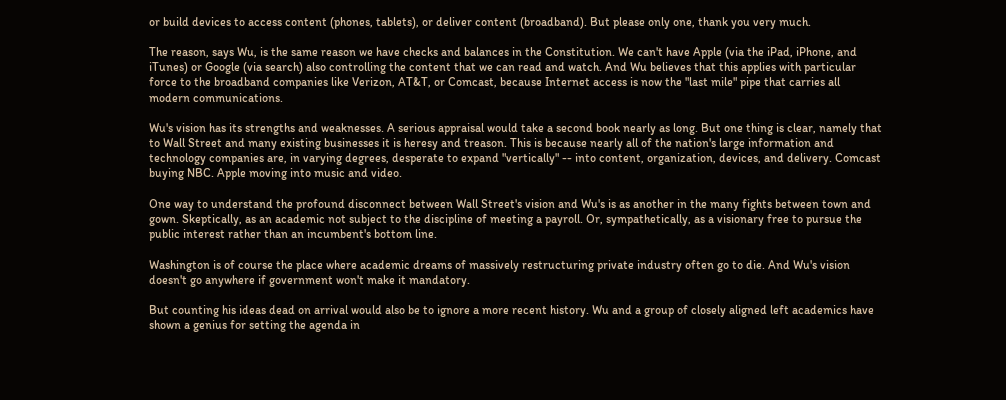or build devices to access content (phones, tablets), or deliver content (broadband). But please only one, thank you very much.

The reason, says Wu, is the same reason we have checks and balances in the Constitution. We can't have Apple (via the iPad, iPhone, and iTunes) or Google (via search) also controlling the content that we can read and watch. And Wu believes that this applies with particular force to the broadband companies like Verizon, AT&T, or Comcast, because Internet access is now the "last mile" pipe that carries all  modern communications.

Wu's vision has its strengths and weaknesses. A serious appraisal would take a second book nearly as long. But one thing is clear, namely that to Wall Street and many existing businesses it is heresy and treason. This is because nearly all of the nation's large information and technology companies are, in varying degrees, desperate to expand "vertically" -- into content, organization, devices, and delivery. Comcast buying NBC. Apple moving into music and video.

One way to understand the profound disconnect between Wall Street's vision and Wu's is as another in the many fights between town and gown. Skeptically, as an academic not subject to the discipline of meeting a payroll. Or, sympathetically, as a visionary free to pursue the public interest rather than an incumbent's bottom line.

Washington is of course the place where academic dreams of massively restructuring private industry often go to die. And Wu's vision doesn't go anywhere if government won't make it mandatory.

But counting his ideas dead on arrival would also be to ignore a more recent history. Wu and a group of closely aligned left academics have shown a genius for setting the agenda in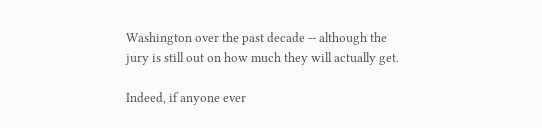Washington over the past decade -- although the jury is still out on how much they will actually get.

Indeed, if anyone ever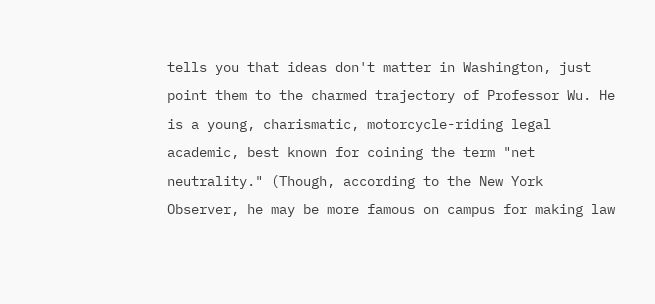tells you that ideas don't matter in Washington, just point them to the charmed trajectory of Professor Wu. He is a young, charismatic, motorcycle-riding legal academic, best known for coining the term "net neutrality." (Though, according to the New York Observer, he may be more famous on campus for making law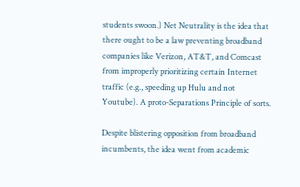students swoon.) Net Neutrality is the idea that there ought to be a law preventing broadband companies like Verizon, AT&T, and Comcast from improperly prioritizing certain Internet traffic (e.g., speeding up Hulu and not Youtube). A proto-Separations Principle of sorts.

Despite blistering opposition from broadband incumbents, the idea went from academic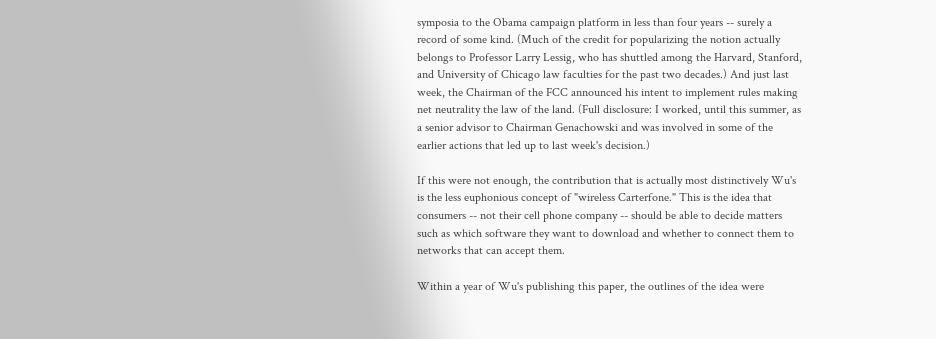symposia to the Obama campaign platform in less than four years -- surely a record of some kind. (Much of the credit for popularizing the notion actually belongs to Professor Larry Lessig, who has shuttled among the Harvard, Stanford, and University of Chicago law faculties for the past two decades.) And just last week, the Chairman of the FCC announced his intent to implement rules making net neutrality the law of the land. (Full disclosure: I worked, until this summer, as a senior advisor to Chairman Genachowski and was involved in some of the earlier actions that led up to last week's decision.)

If this were not enough, the contribution that is actually most distinctively Wu's is the less euphonious concept of "wireless Carterfone." This is the idea that consumers -- not their cell phone company -- should be able to decide matters such as which software they want to download and whether to connect them to networks that can accept them.

Within a year of Wu's publishing this paper, the outlines of the idea were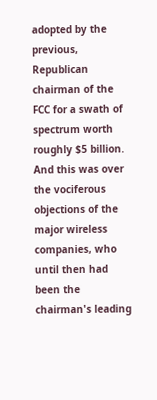adopted by the previous, Republican chairman of the FCC for a swath of spectrum worth roughly $5 billion. And this was over the vociferous objections of the major wireless companies, who until then had been the chairman's leading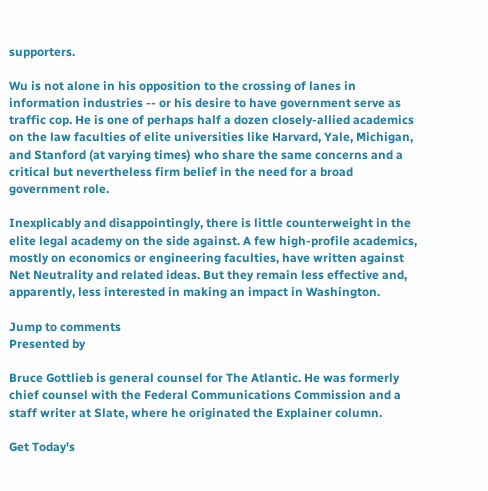supporters.

Wu is not alone in his opposition to the crossing of lanes in information industries -- or his desire to have government serve as traffic cop. He is one of perhaps half a dozen closely-allied academics on the law faculties of elite universities like Harvard, Yale, Michigan, and Stanford (at varying times) who share the same concerns and a critical but nevertheless firm belief in the need for a broad government role.

Inexplicably and disappointingly, there is little counterweight in the elite legal academy on the side against. A few high-profile academics, mostly on economics or engineering faculties, have written against Net Neutrality and related ideas. But they remain less effective and, apparently, less interested in making an impact in Washington.

Jump to comments
Presented by

Bruce Gottlieb is general counsel for The Atlantic. He was formerly chief counsel with the Federal Communications Commission and a staff writer at Slate, where he originated the Explainer column.

Get Today's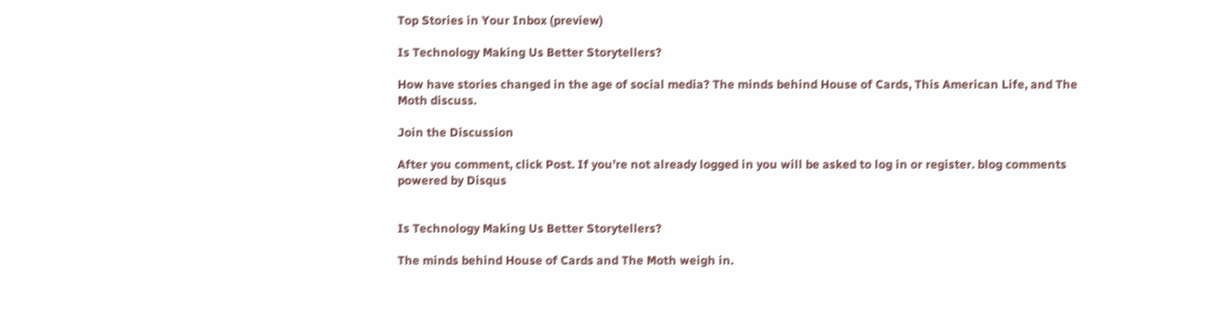Top Stories in Your Inbox (preview)

Is Technology Making Us Better Storytellers?

How have stories changed in the age of social media? The minds behind House of Cards, This American Life, and The Moth discuss.

Join the Discussion

After you comment, click Post. If you’re not already logged in you will be asked to log in or register. blog comments powered by Disqus


Is Technology Making Us Better Storytellers?

The minds behind House of Cards and The Moth weigh in.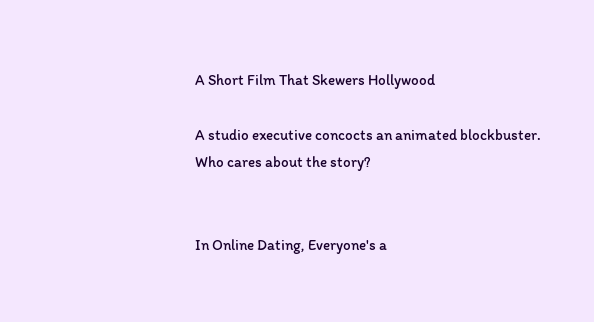A Short Film That Skewers Hollywood

A studio executive concocts an animated blockbuster. Who cares about the story?


In Online Dating, Everyone's a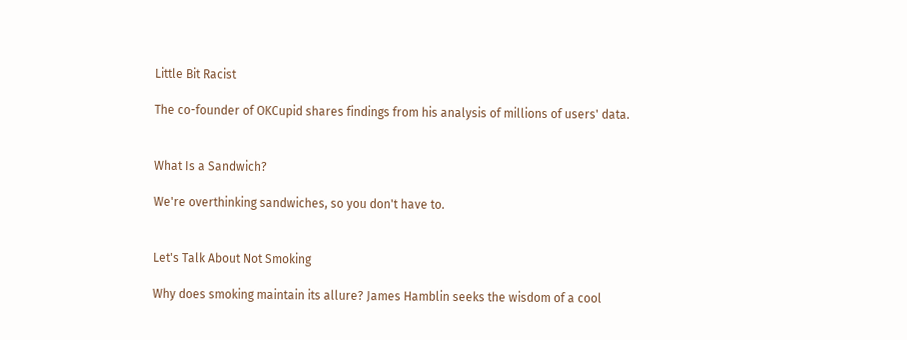Little Bit Racist

The co-founder of OKCupid shares findings from his analysis of millions of users' data.


What Is a Sandwich?

We're overthinking sandwiches, so you don't have to.


Let's Talk About Not Smoking

Why does smoking maintain its allure? James Hamblin seeks the wisdom of a cool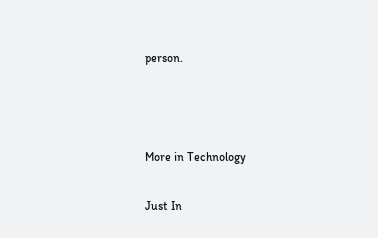person.



More in Technology

Just In